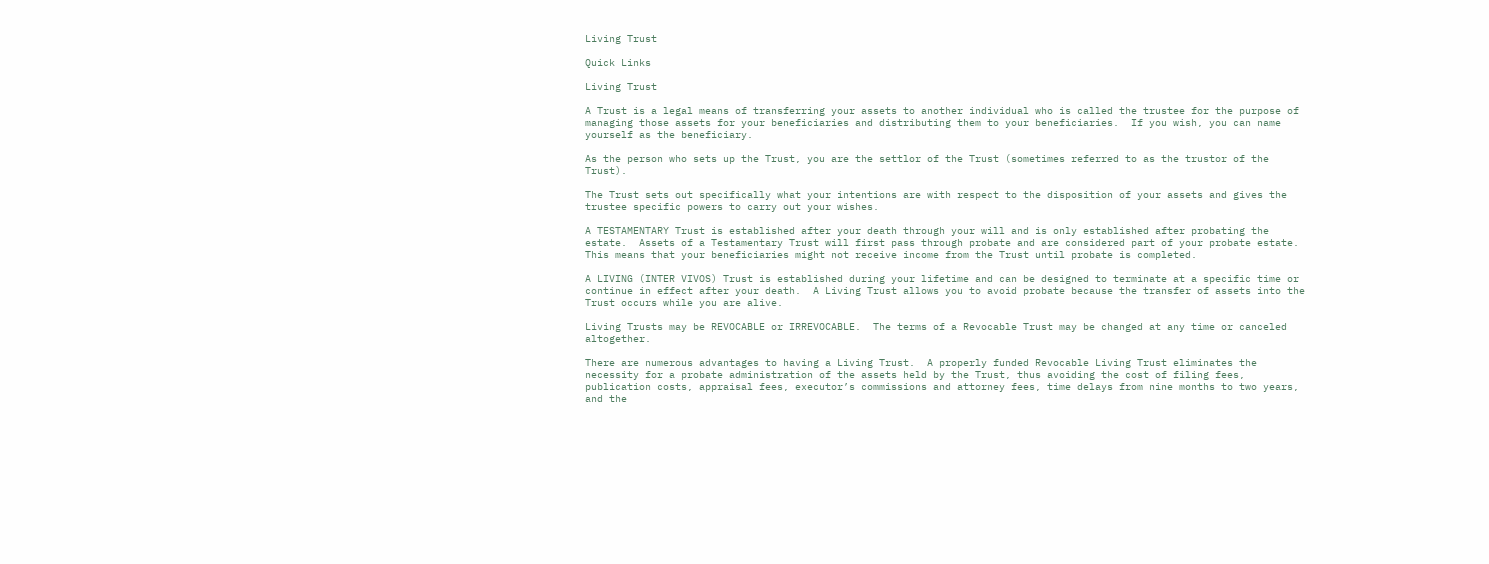Living Trust

Quick Links

Living Trust

A Trust is a legal means of transferring your assets to another individual who is called the trustee for the purpose of managing those assets for your beneficiaries and distributing them to your beneficiaries.  If you wish, you can name yourself as the beneficiary.

As the person who sets up the Trust, you are the settlor of the Trust (sometimes referred to as the trustor of the Trust).

The Trust sets out specifically what your intentions are with respect to the disposition of your assets and gives the trustee specific powers to carry out your wishes.

A TESTAMENTARY Trust is established after your death through your will and is only established after probating the estate.  Assets of a Testamentary Trust will first pass through probate and are considered part of your probate estate.  This means that your beneficiaries might not receive income from the Trust until probate is completed.

A LIVING (INTER VIVOS) Trust is established during your lifetime and can be designed to terminate at a specific time or continue in effect after your death.  A Living Trust allows you to avoid probate because the transfer of assets into the Trust occurs while you are alive.

Living Trusts may be REVOCABLE or IRREVOCABLE.  The terms of a Revocable Trust may be changed at any time or canceled altogether.

There are numerous advantages to having a Living Trust.  A properly funded Revocable Living Trust eliminates the necessity for a probate administration of the assets held by the Trust, thus avoiding the cost of filing fees, publication costs, appraisal fees, executor’s commissions and attorney fees, time delays from nine months to two years, and the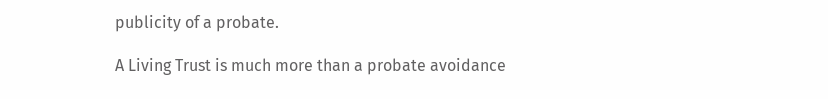publicity of a probate.

A Living Trust is much more than a probate avoidance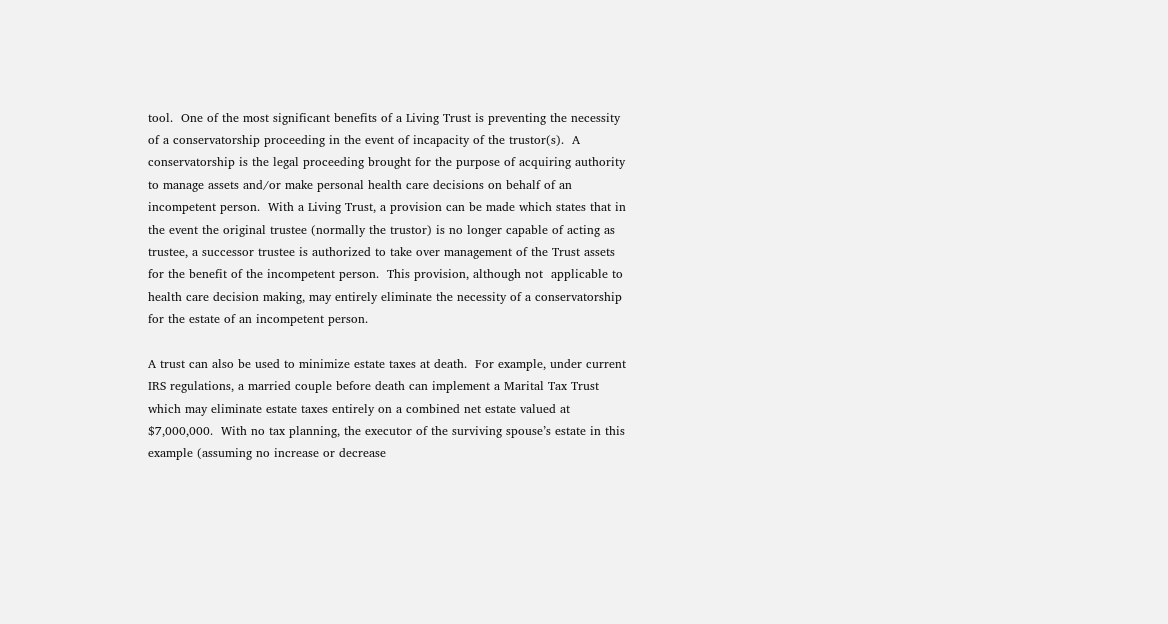tool.  One of the most significant benefits of a Living Trust is preventing the necessity of a conservatorship proceeding in the event of incapacity of the trustor(s).  A conservatorship is the legal proceeding brought for the purpose of acquiring authority to manage assets and/or make personal health care decisions on behalf of an incompetent person.  With a Living Trust, a provision can be made which states that in the event the original trustee (normally the trustor) is no longer capable of acting as trustee, a successor trustee is authorized to take over management of the Trust assets for the benefit of the incompetent person.  This provision, although not  applicable to health care decision making, may entirely eliminate the necessity of a conservatorship for the estate of an incompetent person.

A trust can also be used to minimize estate taxes at death.  For example, under current IRS regulations, a married couple before death can implement a Marital Tax Trust which may eliminate estate taxes entirely on a combined net estate valued at $7,000,000.  With no tax planning, the executor of the surviving spouse’s estate in this example (assuming no increase or decrease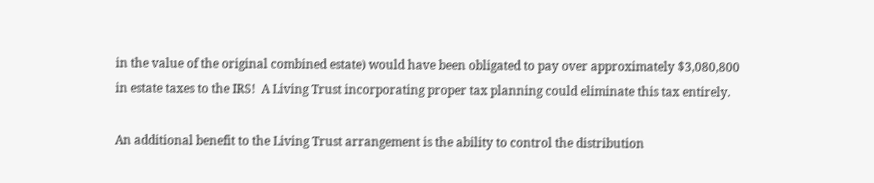in the value of the original combined estate) would have been obligated to pay over approximately $3,080,800 in estate taxes to the IRS!  A Living Trust incorporating proper tax planning could eliminate this tax entirely.

An additional benefit to the Living Trust arrangement is the ability to control the distribution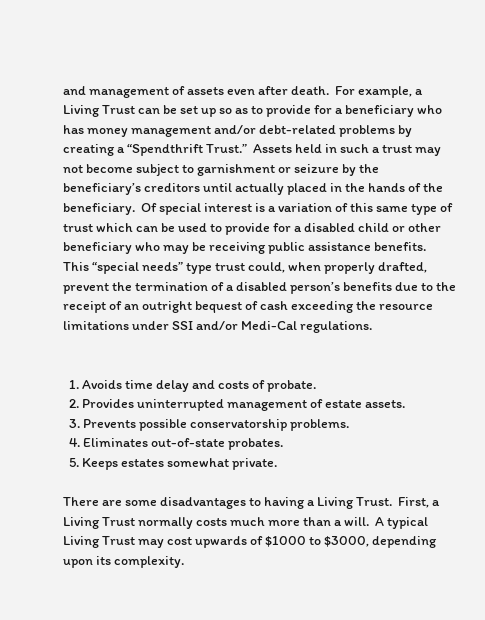and management of assets even after death.  For example, a Living Trust can be set up so as to provide for a beneficiary who has money management and/or debt-related problems by creating a “Spendthrift Trust.”  Assets held in such a trust may not become subject to garnishment or seizure by the beneficiary’s creditors until actually placed in the hands of the beneficiary.  Of special interest is a variation of this same type of trust which can be used to provide for a disabled child or other beneficiary who may be receiving public assistance benefits.  This “special needs” type trust could, when properly drafted, prevent the termination of a disabled person’s benefits due to the receipt of an outright bequest of cash exceeding the resource limitations under SSI and/or Medi-Cal regulations.


  1. Avoids time delay and costs of probate.
  2. Provides uninterrupted management of estate assets.
  3. Prevents possible conservatorship problems.
  4. Eliminates out-of-state probates.
  5. Keeps estates somewhat private.

There are some disadvantages to having a Living Trust.  First, a Living Trust normally costs much more than a will.  A typical Living Trust may cost upwards of $1000 to $3000, depending upon its complexity.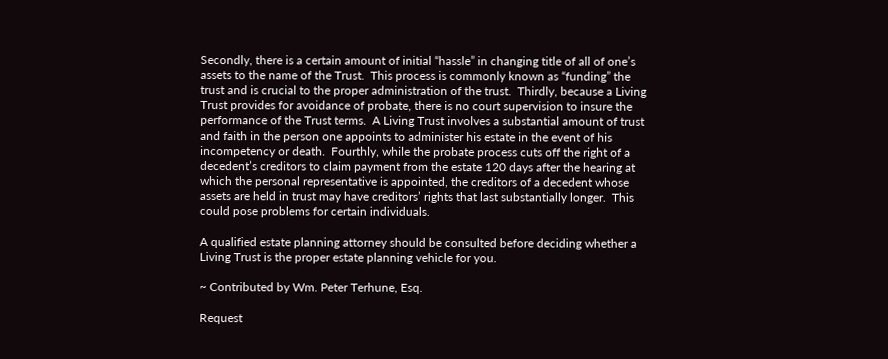Secondly, there is a certain amount of initial “hassle” in changing title of all of one’s assets to the name of the Trust.  This process is commonly known as “funding” the trust and is crucial to the proper administration of the trust.  Thirdly, because a Living Trust provides for avoidance of probate, there is no court supervision to insure the performance of the Trust terms.  A Living Trust involves a substantial amount of trust and faith in the person one appoints to administer his estate in the event of his incompetency or death.  Fourthly, while the probate process cuts off the right of a decedent’s creditors to claim payment from the estate 120 days after the hearing at which the personal representative is appointed, the creditors of a decedent whose assets are held in trust may have creditors’ rights that last substantially longer.  This could pose problems for certain individuals.

A qualified estate planning attorney should be consulted before deciding whether a Living Trust is the proper estate planning vehicle for you.

~ Contributed by Wm. Peter Terhune, Esq.

Request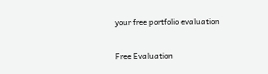your free portfolio evaluation

Free Evaluation